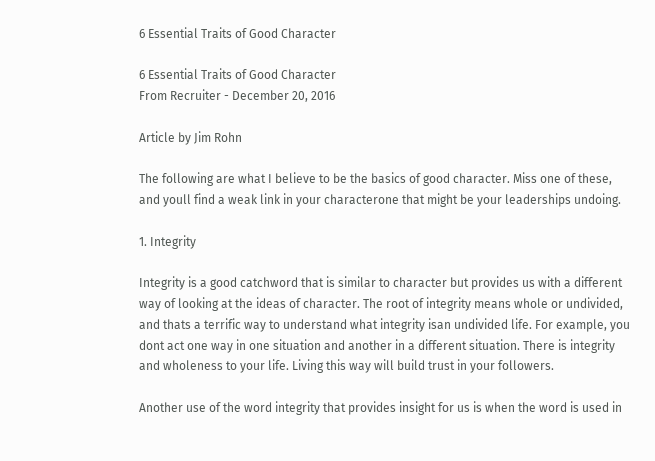6 Essential Traits of Good Character

6 Essential Traits of Good Character
From Recruiter - December 20, 2016

Article by Jim Rohn

The following are what I believe to be the basics of good character. Miss one of these, and youll find a weak link in your characterone that might be your leaderships undoing.

1. Integrity

Integrity is a good catchword that is similar to character but provides us with a different way of looking at the ideas of character. The root of integrity means whole or undivided, and thats a terrific way to understand what integrity isan undivided life. For example, you dont act one way in one situation and another in a different situation. There is integrity and wholeness to your life. Living this way will build trust in your followers.

Another use of the word integrity that provides insight for us is when the word is used in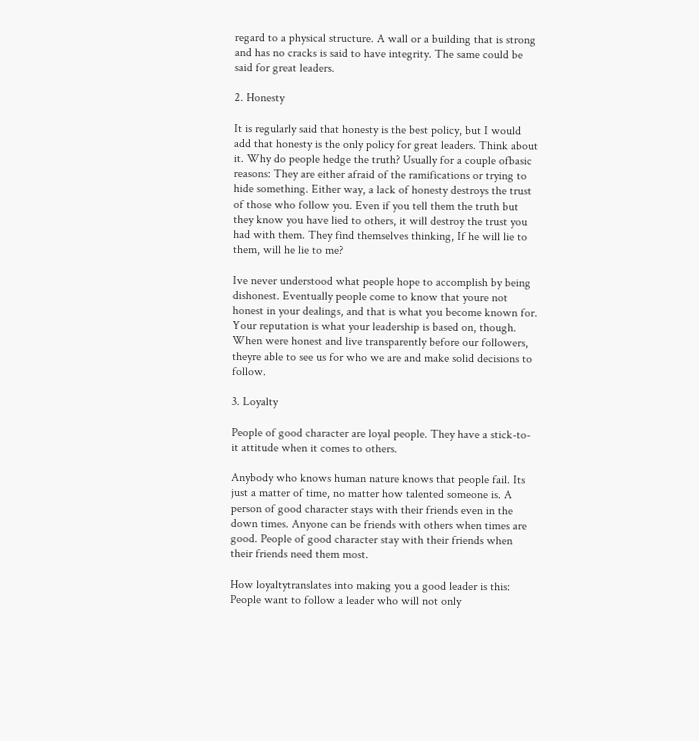regard to a physical structure. A wall or a building that is strong and has no cracks is said to have integrity. The same could be said for great leaders.

2. Honesty

It is regularly said that honesty is the best policy, but I would add that honesty is the only policy for great leaders. Think about it. Why do people hedge the truth? Usually for a couple ofbasic reasons: They are either afraid of the ramifications or trying to hide something. Either way, a lack of honesty destroys the trust of those who follow you. Even if you tell them the truth but they know you have lied to others, it will destroy the trust you had with them. They find themselves thinking, If he will lie to them, will he lie to me?

Ive never understood what people hope to accomplish by being dishonest. Eventually people come to know that youre not honest in your dealings, and that is what you become known for. Your reputation is what your leadership is based on, though. When were honest and live transparently before our followers, theyre able to see us for who we are and make solid decisions to follow.

3. Loyalty

People of good character are loyal people. They have a stick-to-it attitude when it comes to others.

Anybody who knows human nature knows that people fail. Its just a matter of time, no matter how talented someone is. A person of good character stays with their friends even in the down times. Anyone can be friends with others when times are good. People of good character stay with their friends when their friends need them most.

How loyaltytranslates into making you a good leader is this: People want to follow a leader who will not only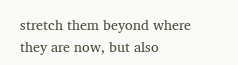stretch them beyond where they are now, but also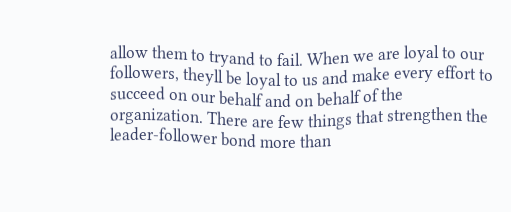allow them to tryand to fail. When we are loyal to our followers, theyll be loyal to us and make every effort to succeed on our behalf and on behalf of the organization. There are few things that strengthen the leader-follower bond more than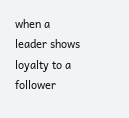when a leader shows loyalty to a follower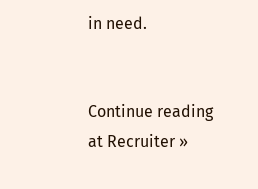in need.


Continue reading at Recruiter »